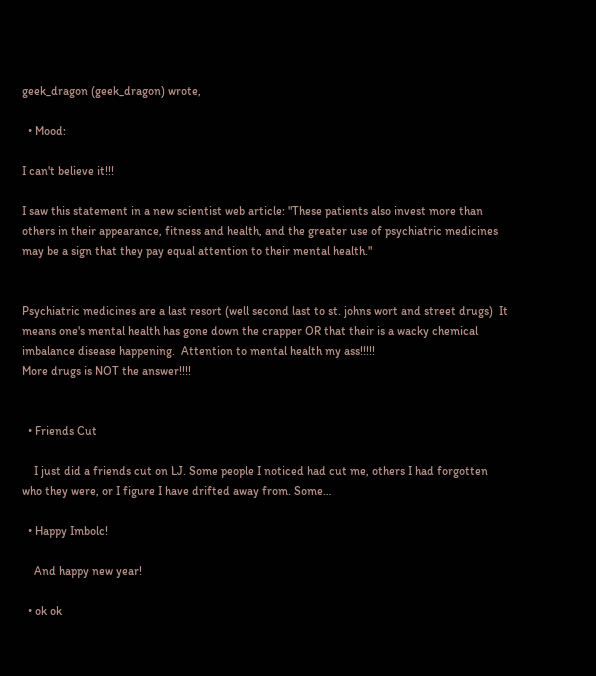geek_dragon (geek_dragon) wrote,

  • Mood:

I can't believe it!!!

I saw this statement in a new scientist web article: "These patients also invest more than others in their appearance, fitness and health, and the greater use of psychiatric medicines may be a sign that they pay equal attention to their mental health."


Psychiatric medicines are a last resort (well second last to st. johns wort and street drugs)  It means one's mental health has gone down the crapper OR that their is a wacky chemical imbalance disease happening.  Attention to mental health my ass!!!!!
More drugs is NOT the answer!!!!


  • Friends Cut

    I just did a friends cut on LJ. Some people I noticed had cut me, others I had forgotten who they were, or I figure I have drifted away from. Some…

  • Happy Imbolc!

    And happy new year!

  • ok ok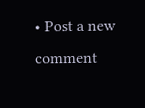• Post a new comment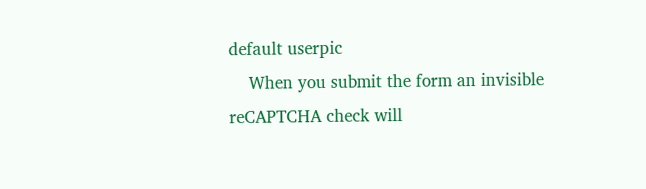default userpic
    When you submit the form an invisible reCAPTCHA check will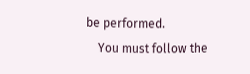be performed.
    You must follow the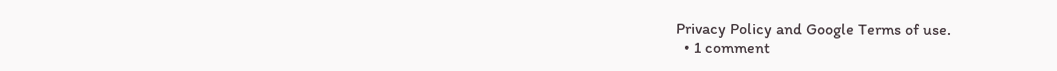Privacy Policy and Google Terms of use.
  • 1 comment